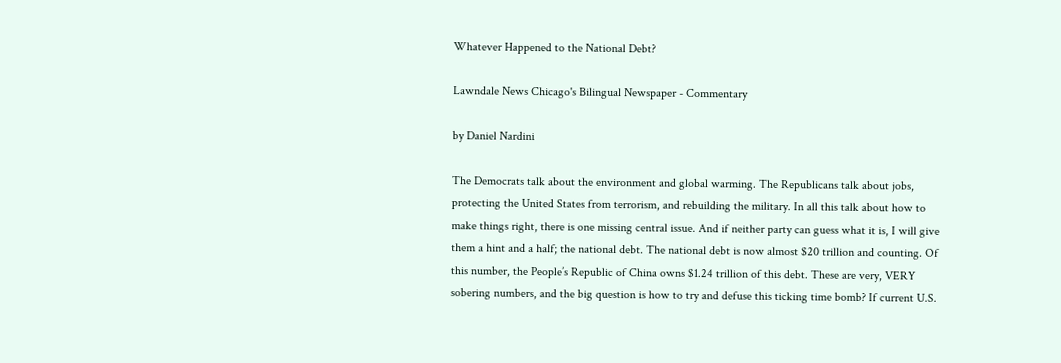Whatever Happened to the National Debt?

Lawndale News Chicago's Bilingual Newspaper - Commentary

by Daniel Nardini

The Democrats talk about the environment and global warming. The Republicans talk about jobs, protecting the United States from terrorism, and rebuilding the military. In all this talk about how to make things right, there is one missing central issue. And if neither party can guess what it is, I will give them a hint and a half; the national debt. The national debt is now almost $20 trillion and counting. Of this number, the People’s Republic of China owns $1.24 trillion of this debt. These are very, VERY sobering numbers, and the big question is how to try and defuse this ticking time bomb? If current U.S.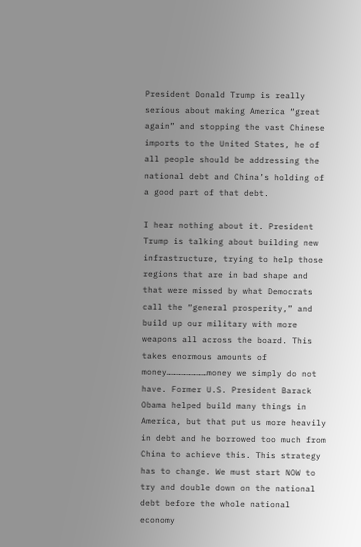President Donald Trump is really serious about making America “great again” and stopping the vast Chinese imports to the United States, he of all people should be addressing the national debt and China’s holding of a good part of that debt.

I hear nothing about it. President Trump is talking about building new infrastructure, trying to help those regions that are in bad shape and that were missed by what Democrats call the “general prosperity,” and build up our military with more weapons all across the board. This takes enormous amounts of money……………………money we simply do not have. Former U.S. President Barack Obama helped build many things in America, but that put us more heavily in debt and he borrowed too much from China to achieve this. This strategy has to change. We must start NOW to try and double down on the national debt before the whole national economy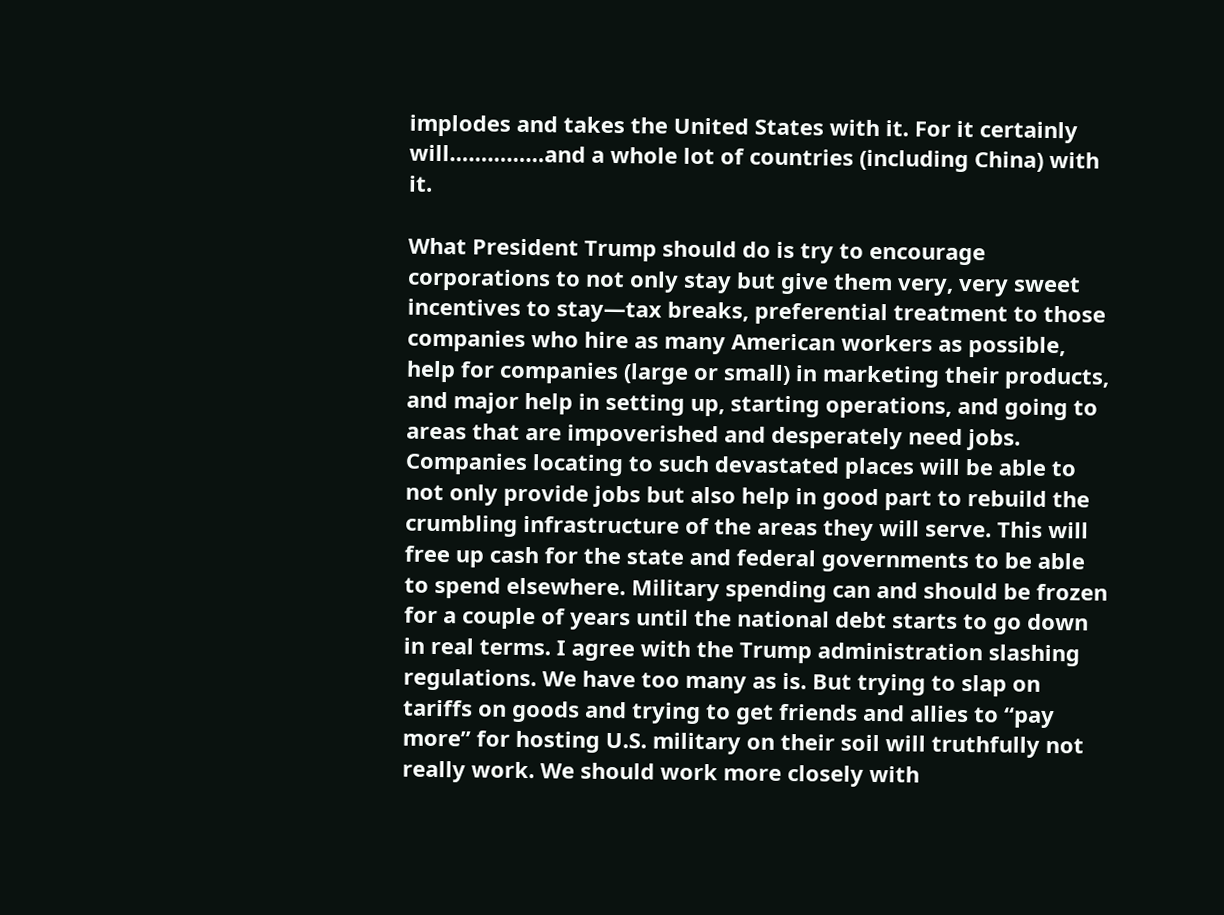implodes and takes the United States with it. For it certainly will……………and a whole lot of countries (including China) with it.

What President Trump should do is try to encourage corporations to not only stay but give them very, very sweet incentives to stay—tax breaks, preferential treatment to those companies who hire as many American workers as possible, help for companies (large or small) in marketing their products, and major help in setting up, starting operations, and going to areas that are impoverished and desperately need jobs. Companies locating to such devastated places will be able to not only provide jobs but also help in good part to rebuild the crumbling infrastructure of the areas they will serve. This will free up cash for the state and federal governments to be able to spend elsewhere. Military spending can and should be frozen for a couple of years until the national debt starts to go down in real terms. I agree with the Trump administration slashing regulations. We have too many as is. But trying to slap on tariffs on goods and trying to get friends and allies to “pay more” for hosting U.S. military on their soil will truthfully not really work. We should work more closely with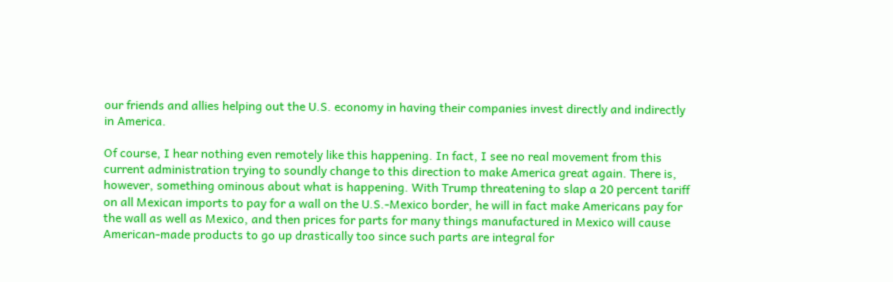our friends and allies helping out the U.S. economy in having their companies invest directly and indirectly in America.

Of course, I hear nothing even remotely like this happening. In fact, I see no real movement from this current administration trying to soundly change to this direction to make America great again. There is, however, something ominous about what is happening. With Trump threatening to slap a 20 percent tariff on all Mexican imports to pay for a wall on the U.S.-Mexico border, he will in fact make Americans pay for the wall as well as Mexico, and then prices for parts for many things manufactured in Mexico will cause American-made products to go up drastically too since such parts are integral for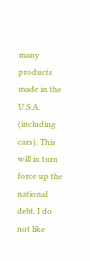many products made in the U.S.A. (including cars). This will in turn force up the national debt. I do not like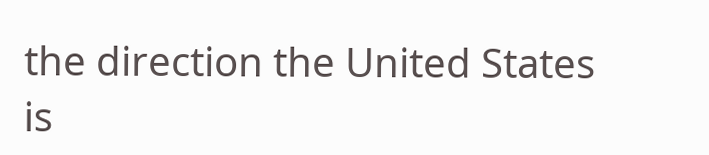the direction the United States is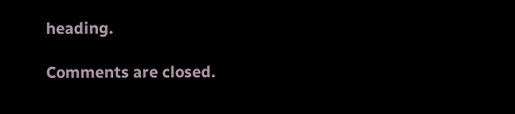heading.

Comments are closed.